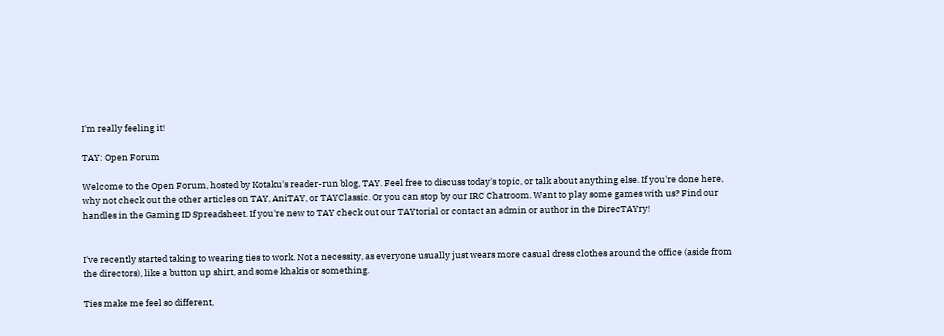I'm really feeling it!

TAY: Open Forum

Welcome to the Open Forum, hosted by Kotaku's reader-run blog, TAY. Feel free to discuss today's topic, or talk about anything else. If you're done here, why not check out the other articles on TAY, AniTAY, or TAYClassic. Or you can stop by our IRC Chatroom. Want to play some games with us? Find our handles in the Gaming ID Spreadsheet. If you're new to TAY check out our TAYtorial or contact an admin or author in the DirecTAYry!


I've recently started taking to wearing ties to work. Not a necessity, as everyone usually just wears more casual dress clothes around the office (aside from the directors), like a button up shirt, and some khakis or something.

Ties make me feel so different,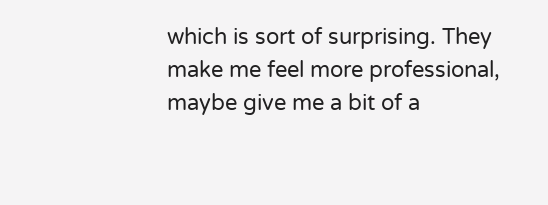which is sort of surprising. They make me feel more professional, maybe give me a bit of a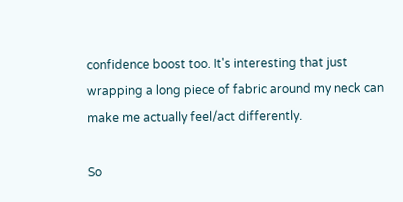confidence boost too. It's interesting that just wrapping a long piece of fabric around my neck can make me actually feel/act differently.

So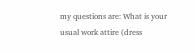my questions are: What is your usual work attire (dress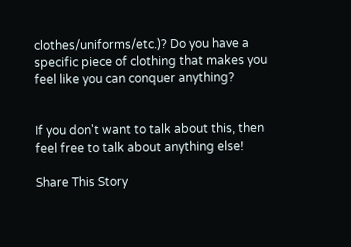clothes/uniforms/etc.)? Do you have a specific piece of clothing that makes you feel like you can conquer anything?


If you don't want to talk about this, then feel free to talk about anything else!

Share This Story